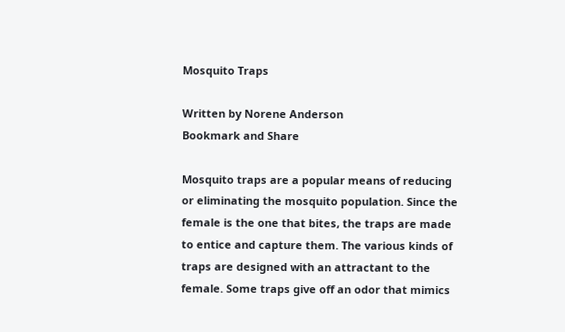Mosquito Traps

Written by Norene Anderson
Bookmark and Share

Mosquito traps are a popular means of reducing or eliminating the mosquito population. Since the female is the one that bites, the traps are made to entice and capture them. The various kinds of traps are designed with an attractant to the female. Some traps give off an odor that mimics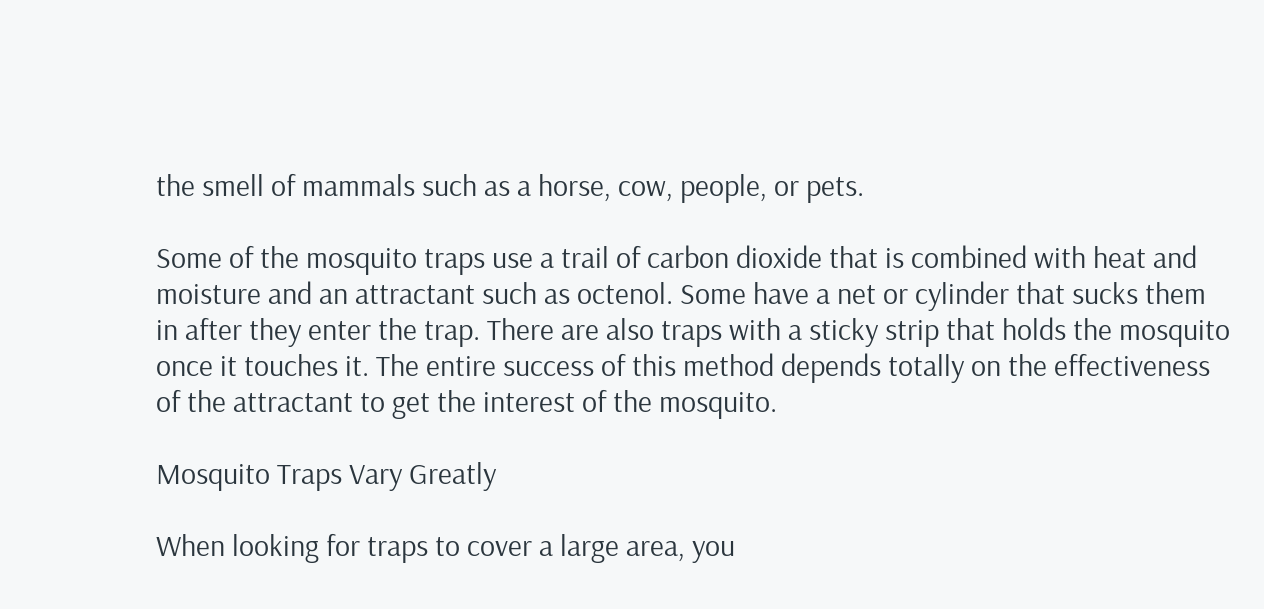the smell of mammals such as a horse, cow, people, or pets.

Some of the mosquito traps use a trail of carbon dioxide that is combined with heat and moisture and an attractant such as octenol. Some have a net or cylinder that sucks them in after they enter the trap. There are also traps with a sticky strip that holds the mosquito once it touches it. The entire success of this method depends totally on the effectiveness of the attractant to get the interest of the mosquito.

Mosquito Traps Vary Greatly

When looking for traps to cover a large area, you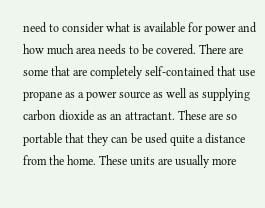need to consider what is available for power and how much area needs to be covered. There are some that are completely self-contained that use propane as a power source as well as supplying carbon dioxide as an attractant. These are so portable that they can be used quite a distance from the home. These units are usually more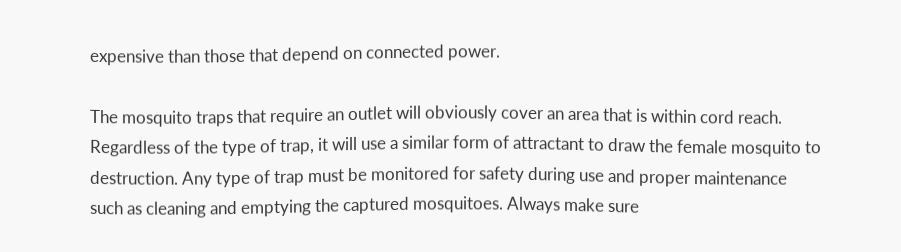expensive than those that depend on connected power.

The mosquito traps that require an outlet will obviously cover an area that is within cord reach. Regardless of the type of trap, it will use a similar form of attractant to draw the female mosquito to destruction. Any type of trap must be monitored for safety during use and proper maintenance such as cleaning and emptying the captured mosquitoes. Always make sure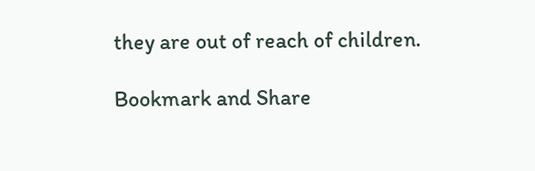they are out of reach of children.

Bookmark and Share